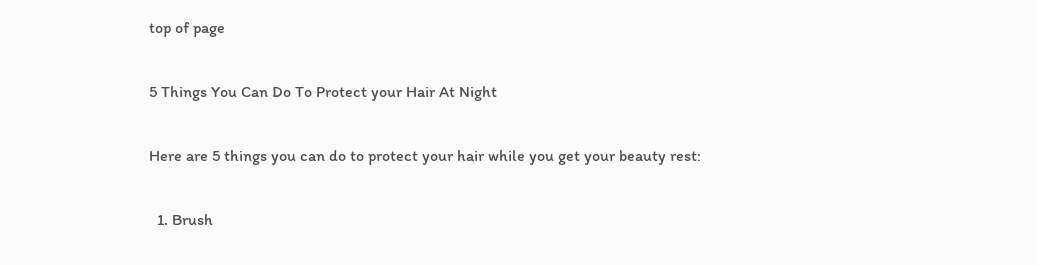top of page

5 Things You Can Do To Protect your Hair At Night

Here are 5 things you can do to protect your hair while you get your beauty rest:

  1. Brush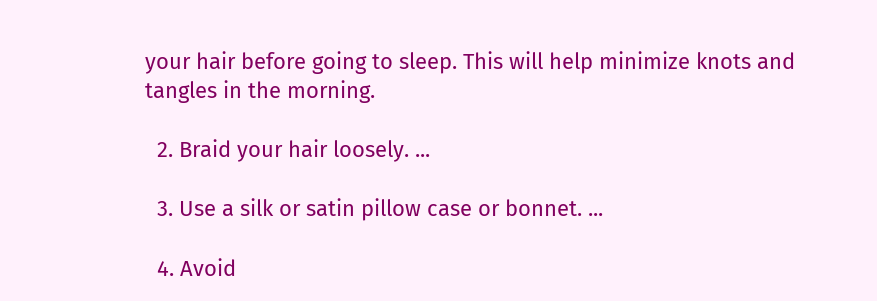your hair before going to sleep. This will help minimize knots and tangles in the morning.

  2. Braid your hair loosely. ...

  3. Use a silk or satin pillow case or bonnet. ...

  4. Avoid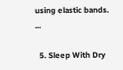using elastic bands. ...

  5. Sleep With Dry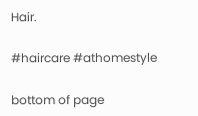Hair.

#haircare #athomestyle

bottom of page